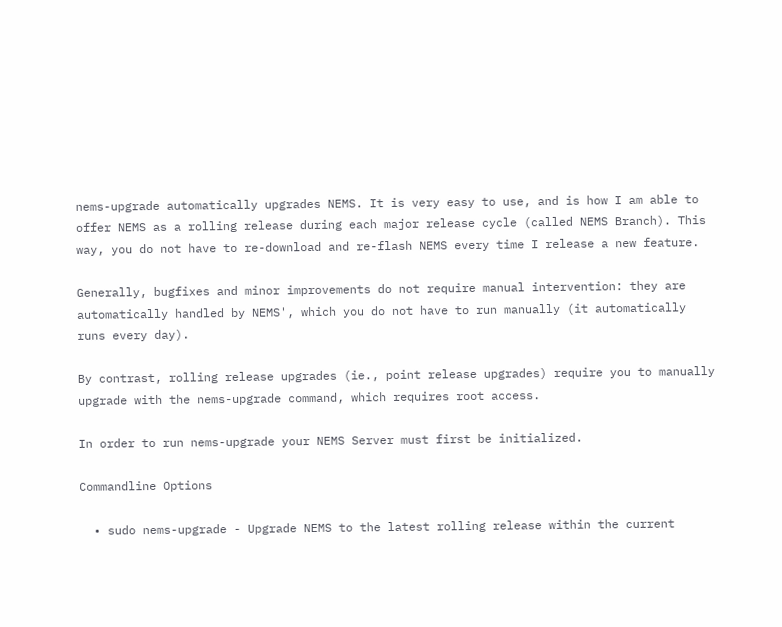nems-upgrade automatically upgrades NEMS. It is very easy to use, and is how I am able to offer NEMS as a rolling release during each major release cycle (called NEMS Branch). This way, you do not have to re-download and re-flash NEMS every time I release a new feature.

Generally, bugfixes and minor improvements do not require manual intervention: they are automatically handled by NEMS', which you do not have to run manually (it automatically runs every day).

By contrast, rolling release upgrades (ie., point release upgrades) require you to manually upgrade with the nems-upgrade command, which requires root access.

In order to run nems-upgrade your NEMS Server must first be initialized.

Commandline Options

  • sudo nems-upgrade - Upgrade NEMS to the latest rolling release within the current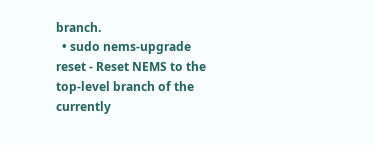branch.
  • sudo nems-upgrade reset - Reset NEMS to the top-level branch of the currently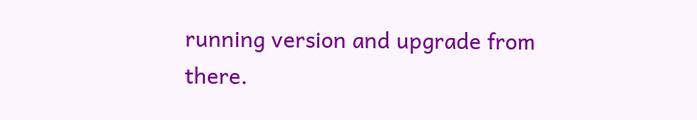running version and upgrade from there.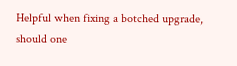Helpful when fixing a botched upgrade, should one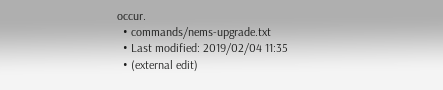occur.
  • commands/nems-upgrade.txt
  • Last modified: 2019/02/04 11:35
  • (external edit)